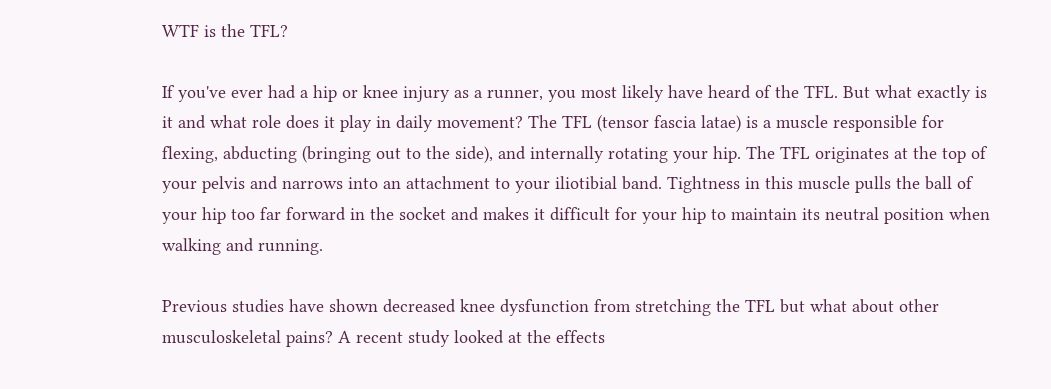WTF is the TFL?

If you've ever had a hip or knee injury as a runner, you most likely have heard of the TFL. But what exactly is it and what role does it play in daily movement? The TFL (tensor fascia latae) is a muscle responsible for flexing, abducting (bringing out to the side), and internally rotating your hip. The TFL originates at the top of your pelvis and narrows into an attachment to your iliotibial band. Tightness in this muscle pulls the ball of your hip too far forward in the socket and makes it difficult for your hip to maintain its neutral position when walking and running.

Previous studies have shown decreased knee dysfunction from stretching the TFL but what about other musculoskeletal pains? A recent study looked at the effects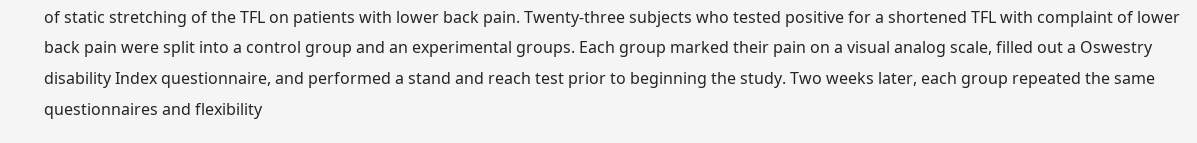of static stretching of the TFL on patients with lower back pain. Twenty-three subjects who tested positive for a shortened TFL with complaint of lower back pain were split into a control group and an experimental groups. Each group marked their pain on a visual analog scale, filled out a Oswestry disability Index questionnaire, and performed a stand and reach test prior to beginning the study. Two weeks later, each group repeated the same questionnaires and flexibility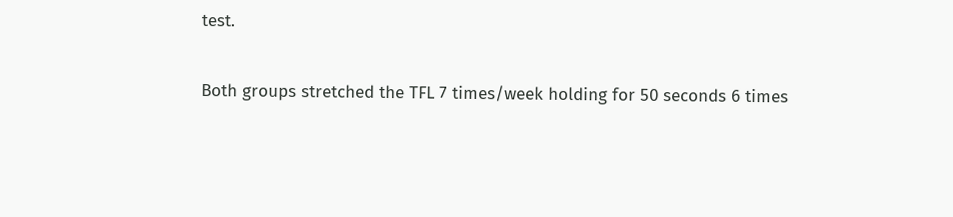test.

Both groups stretched the TFL 7 times/week holding for 50 seconds 6 times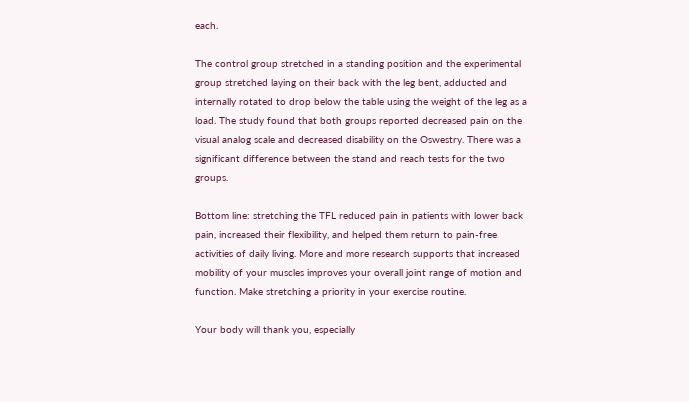each.

The control group stretched in a standing position and the experimental group stretched laying on their back with the leg bent, adducted and internally rotated to drop below the table using the weight of the leg as a load. The study found that both groups reported decreased pain on the visual analog scale and decreased disability on the Oswestry. There was a significant difference between the stand and reach tests for the two groups.

Bottom line: stretching the TFL reduced pain in patients with lower back pain, increased their flexibility, and helped them return to pain-free activities of daily living. More and more research supports that increased mobility of your muscles improves your overall joint range of motion and function. Make stretching a priority in your exercise routine.

Your body will thank you, especially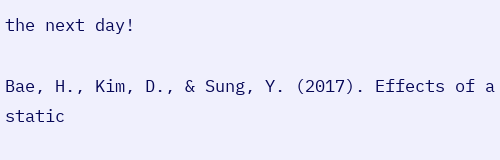the next day!

Bae, H., Kim, D., & Sung, Y. (2017). Effects of a static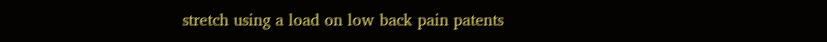stretch using a load on low back pain patents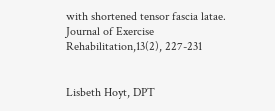with shortened tensor fascia latae. Journal of Exercise Rehabilitation,13(2), 227-231


Lisbeth Hoyt, DPT